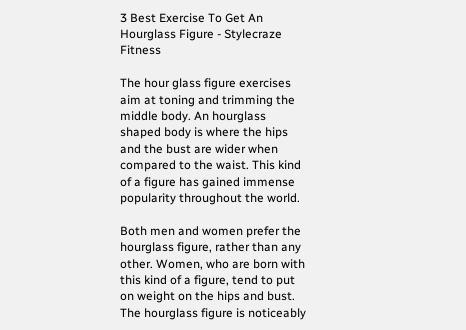3 Best Exercise To Get An Hourglass Figure - Stylecraze Fitness

The hour glass figure exercises aim at toning and trimming the middle body. An hourglass shaped body is where the hips and the bust are wider when compared to the waist. This kind of a figure has gained immense popularity throughout the world.

Both men and women prefer the hourglass figure, rather than any other. Women, who are born with this kind of a figure, tend to put on weight on the hips and bust. The hourglass figure is noticeably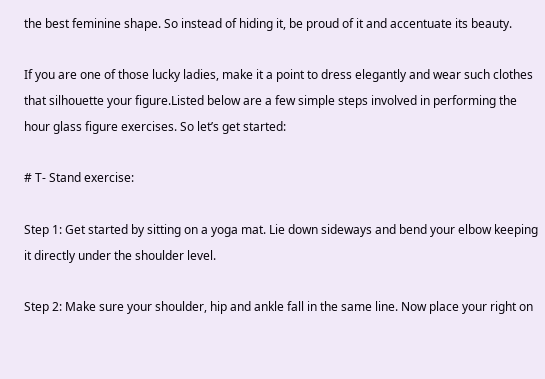the best feminine shape. So instead of hiding it, be proud of it and accentuate its beauty.

If you are one of those lucky ladies, make it a point to dress elegantly and wear such clothes that silhouette your figure.Listed below are a few simple steps involved in performing the hour glass figure exercises. So let’s get started:

# T- Stand exercise:

Step 1: Get started by sitting on a yoga mat. Lie down sideways and bend your elbow keeping it directly under the shoulder level.

Step 2: Make sure your shoulder, hip and ankle fall in the same line. Now place your right on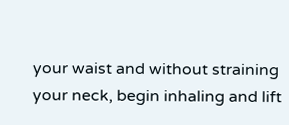your waist and without straining your neck, begin inhaling and lift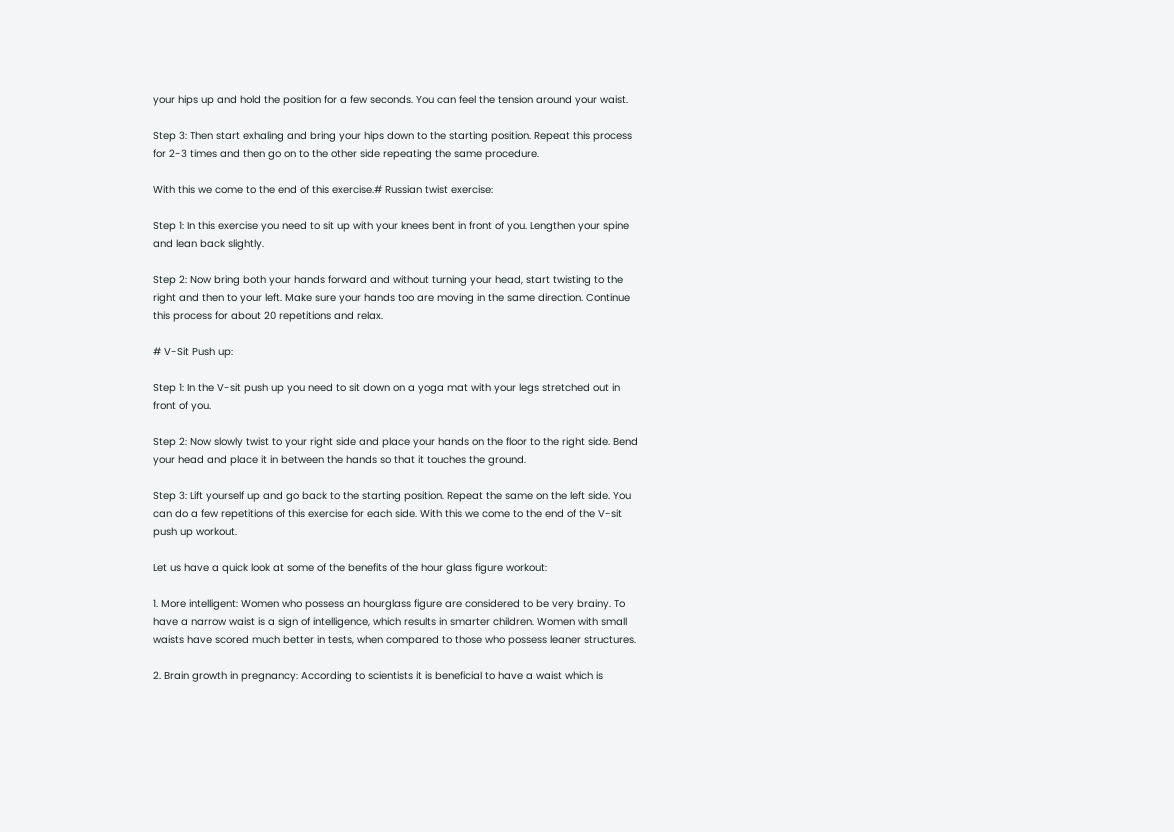your hips up and hold the position for a few seconds. You can feel the tension around your waist.

Step 3: Then start exhaling and bring your hips down to the starting position. Repeat this process for 2-3 times and then go on to the other side repeating the same procedure.

With this we come to the end of this exercise.# Russian twist exercise:

Step 1: In this exercise you need to sit up with your knees bent in front of you. Lengthen your spine and lean back slightly.

Step 2: Now bring both your hands forward and without turning your head, start twisting to the right and then to your left. Make sure your hands too are moving in the same direction. Continue this process for about 20 repetitions and relax.

# V-Sit Push up:

Step 1: In the V-sit push up you need to sit down on a yoga mat with your legs stretched out in front of you.

Step 2: Now slowly twist to your right side and place your hands on the floor to the right side. Bend your head and place it in between the hands so that it touches the ground.

Step 3: Lift yourself up and go back to the starting position. Repeat the same on the left side. You can do a few repetitions of this exercise for each side. With this we come to the end of the V-sit push up workout.

Let us have a quick look at some of the benefits of the hour glass figure workout:

1. More intelligent: Women who possess an hourglass figure are considered to be very brainy. To have a narrow waist is a sign of intelligence, which results in smarter children. Women with small waists have scored much better in tests, when compared to those who possess leaner structures.

2. Brain growth in pregnancy: According to scientists it is beneficial to have a waist which is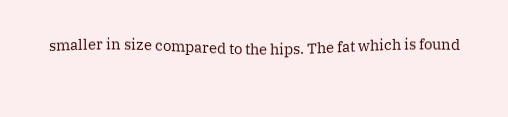smaller in size compared to the hips. The fat which is found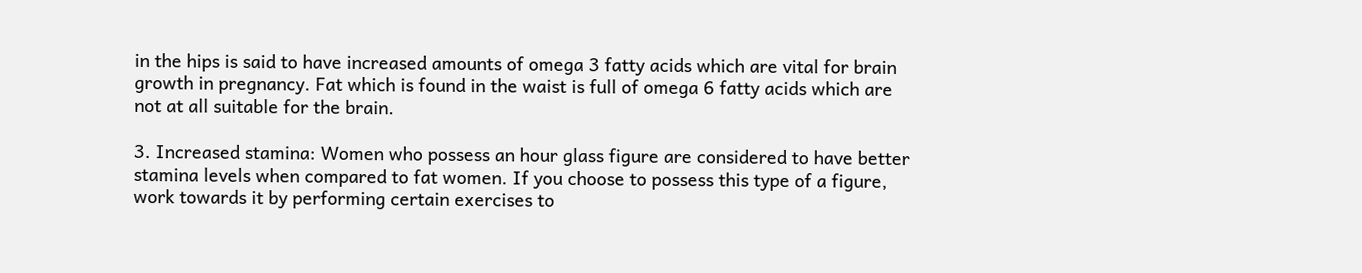in the hips is said to have increased amounts of omega 3 fatty acids which are vital for brain growth in pregnancy. Fat which is found in the waist is full of omega 6 fatty acids which are not at all suitable for the brain.

3. Increased stamina: Women who possess an hour glass figure are considered to have better stamina levels when compared to fat women. If you choose to possess this type of a figure, work towards it by performing certain exercises to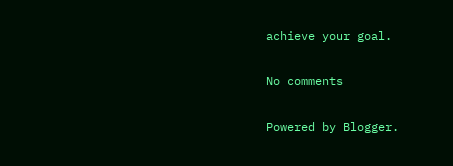achieve your goal.

No comments

Powered by Blogger.